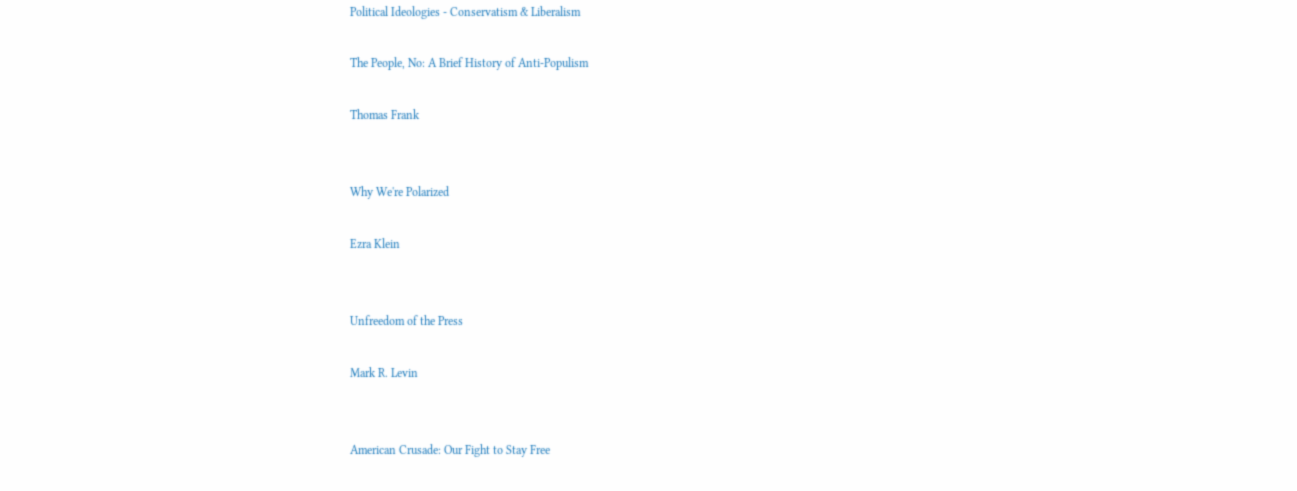Political Ideologies - Conservatism & Liberalism

The People, No: A Brief History of Anti-Populism

Thomas Frank


Why We're Polarized

Ezra Klein


Unfreedom of the Press

Mark R. Levin


American Crusade: Our Fight to Stay Free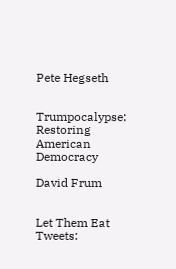Pete Hegseth


Trumpocalypse: Restoring American Democracy

David Frum


Let Them Eat Tweets: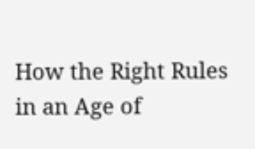How the Right Rules in an Age of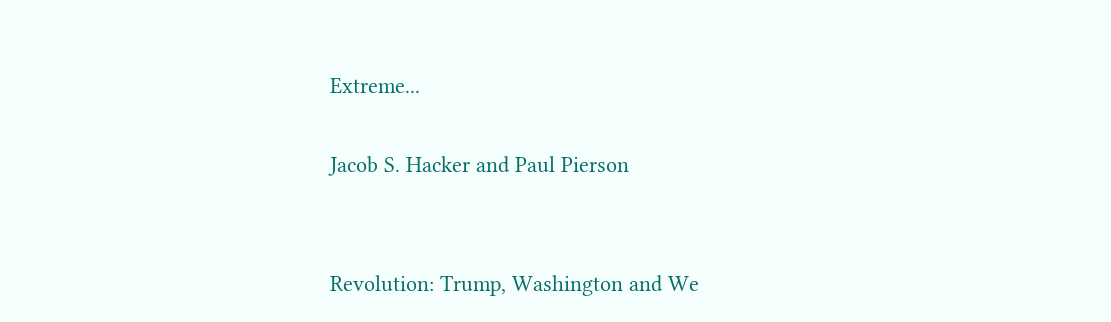Extreme...

Jacob S. Hacker and Paul Pierson


Revolution: Trump, Washington and We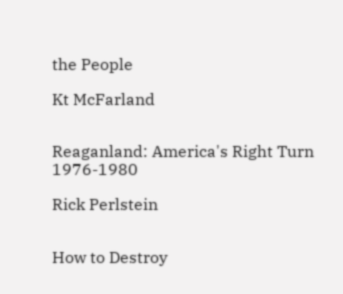the People

Kt McFarland


Reaganland: America's Right Turn 1976-1980

Rick Perlstein


How to Destroy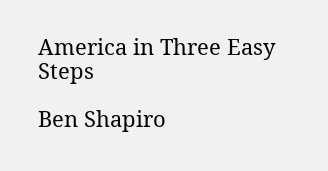America in Three Easy Steps

Ben Shapiro